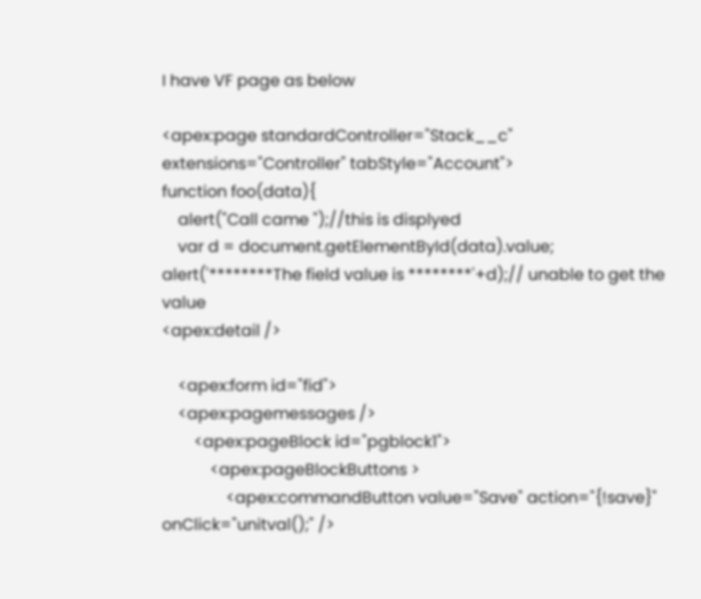I have VF page as below

<apex:page standardController="Stack__c" extensions="Controller" tabStyle="Account">
function foo(data){
    alert("Call came ");//this is displyed
    var d = document.getElementById(data).value;
alert('********The field value is ********'+d);// unable to get the value
<apex:detail />

    <apex:form id="fid">
    <apex:pagemessages />
        <apex:pageBlock id="pgblock1">
            <apex:pageBlockButtons >
                <apex:commandButton value="Save" action="{!save}"  onClick="unitval();" />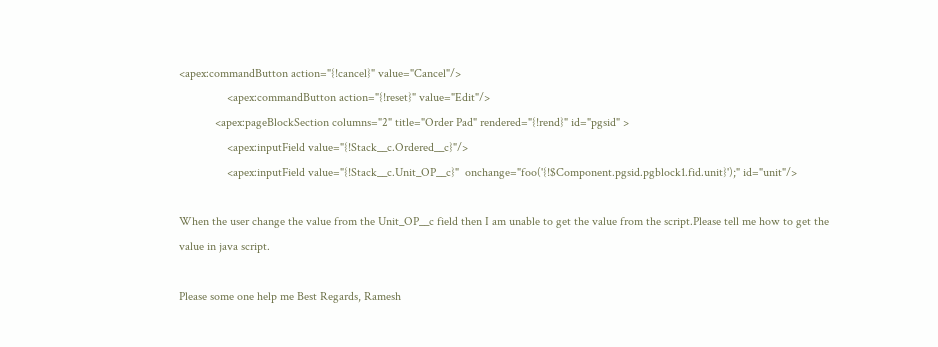<apex:commandButton action="{!cancel}" value="Cancel"/>
                <apex:commandButton action="{!reset}" value="Edit"/>
            <apex:pageBlockSection columns="2" title="Order Pad" rendered="{!rend}" id="pgsid" >
                <apex:inputField value="{!Stack__c.Ordered__c}"/>
                <apex:inputField value="{!Stack__c.Unit_OP__c}"  onchange="foo('{!$Component.pgsid.pgblock1.fid.unit}');" id="unit"/>

When the user change the value from the Unit_OP__c field then I am unable to get the value from the script.Please tell me how to get the value in java script.

Please some one help me Best Regards, Ramesh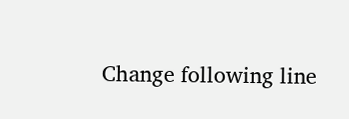Change following line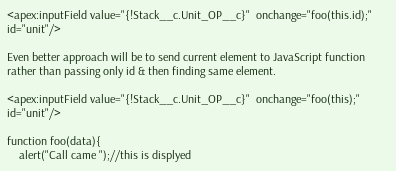<apex:inputField value="{!Stack__c.Unit_OP__c}"  onchange="foo(this.id);" id="unit"/>

Even better approach will be to send current element to JavaScript function rather than passing only id & then finding same element.

<apex:inputField value="{!Stack__c.Unit_OP__c}"  onchange="foo(this);" id="unit"/>

function foo(data){
    alert("Call came ");//this is displyed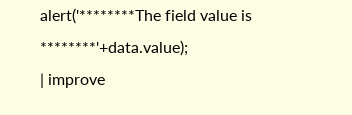alert('********The field value is ********'+data.value);
| improve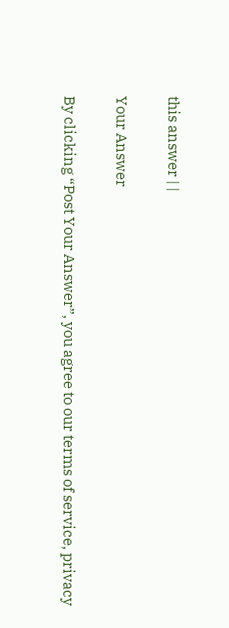this answer | |

Your Answer

By clicking “Post Your Answer”, you agree to our terms of service, privacy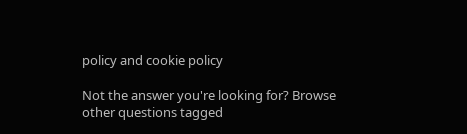policy and cookie policy

Not the answer you're looking for? Browse other questions tagged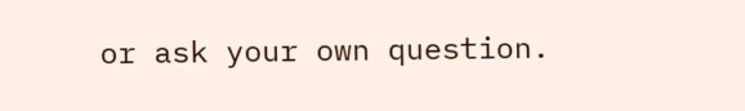or ask your own question.